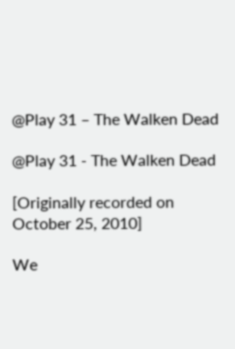@Play 31 – The Walken Dead

@Play 31 - The Walken Dead

[Originally recorded on October 25, 2010]

We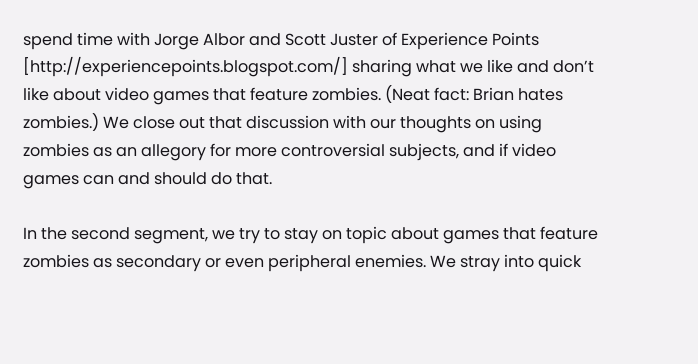spend time with Jorge Albor and Scott Juster of Experience Points [http://experiencepoints.blogspot.com/] sharing what we like and don’t like about video games that feature zombies. (Neat fact: Brian hates zombies.) We close out that discussion with our thoughts on using zombies as an allegory for more controversial subjects, and if video games can and should do that.

In the second segment, we try to stay on topic about games that feature zombies as secondary or even peripheral enemies. We stray into quick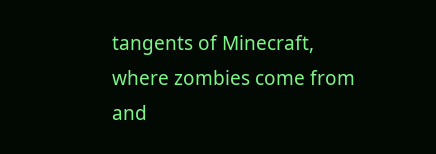tangents of Minecraft, where zombies come from and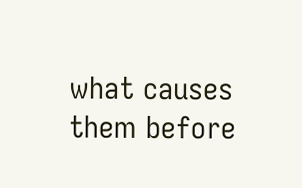what causes them before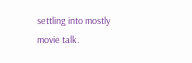settling into mostly movie talk.